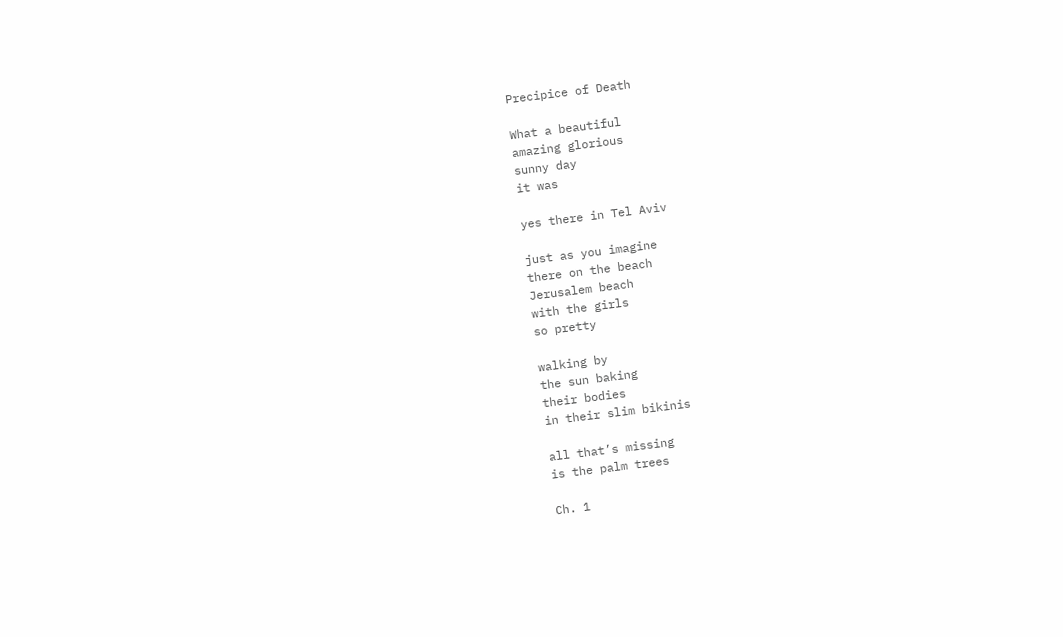Precipice of Death

What a beautiful
amazing glorious
sunny day
it was

yes there in Tel Aviv

just as you imagine
there on the beach
Jerusalem beach
with the girls
so pretty

walking by
the sun baking
their bodies
in their slim bikinis

all that’s missing
is the palm trees

Ch. 1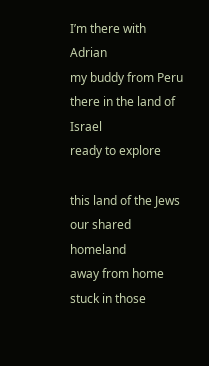I’m there with Adrian
my buddy from Peru
there in the land of Israel
ready to explore

this land of the Jews
our shared homeland
away from home
stuck in those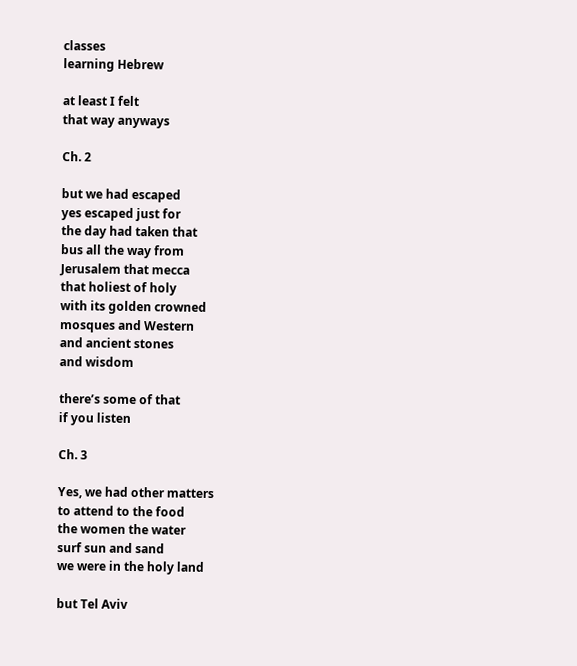classes
learning Hebrew

at least I felt
that way anyways

Ch. 2

but we had escaped
yes escaped just for
the day had taken that
bus all the way from
Jerusalem that mecca
that holiest of holy
with its golden crowned
mosques and Western
and ancient stones
and wisdom

there’s some of that
if you listen

Ch. 3

Yes, we had other matters
to attend to the food
the women the water
surf sun and sand
we were in the holy land

but Tel Aviv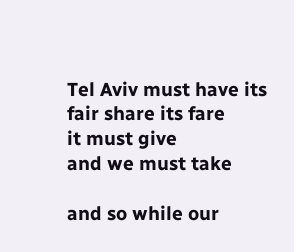Tel Aviv must have its
fair share its fare
it must give
and we must take

and so while our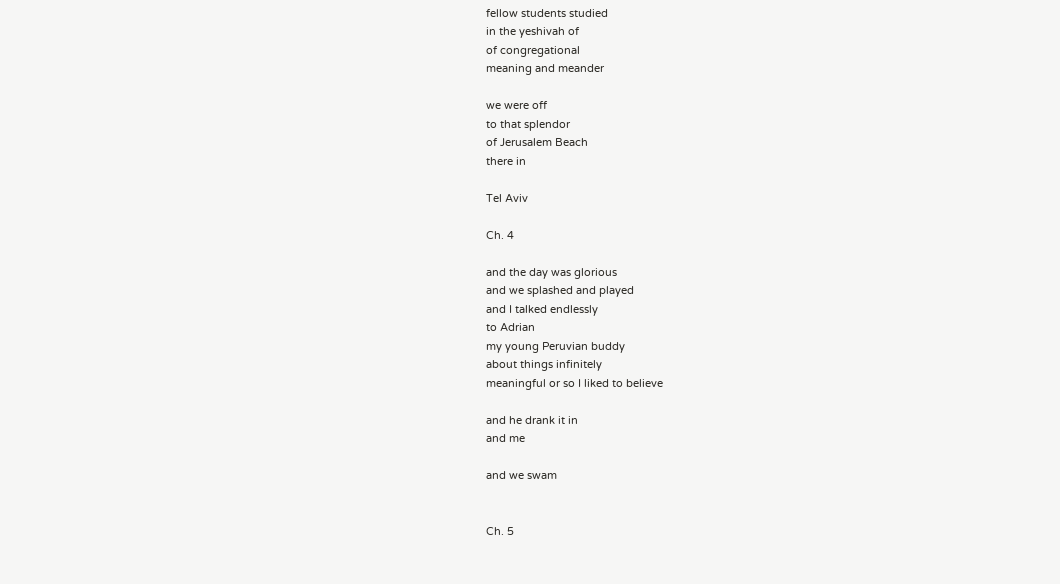fellow students studied
in the yeshivah of
of congregational
meaning and meander

we were off
to that splendor
of Jerusalem Beach
there in

Tel Aviv

Ch. 4

and the day was glorious
and we splashed and played
and I talked endlessly
to Adrian
my young Peruvian buddy
about things infinitely
meaningful or so I liked to believe

and he drank it in
and me

and we swam


Ch. 5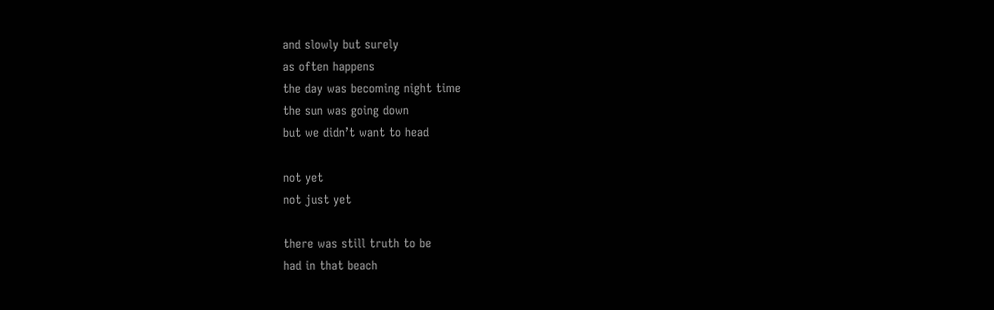and slowly but surely
as often happens
the day was becoming night time
the sun was going down
but we didn’t want to head

not yet
not just yet

there was still truth to be
had in that beach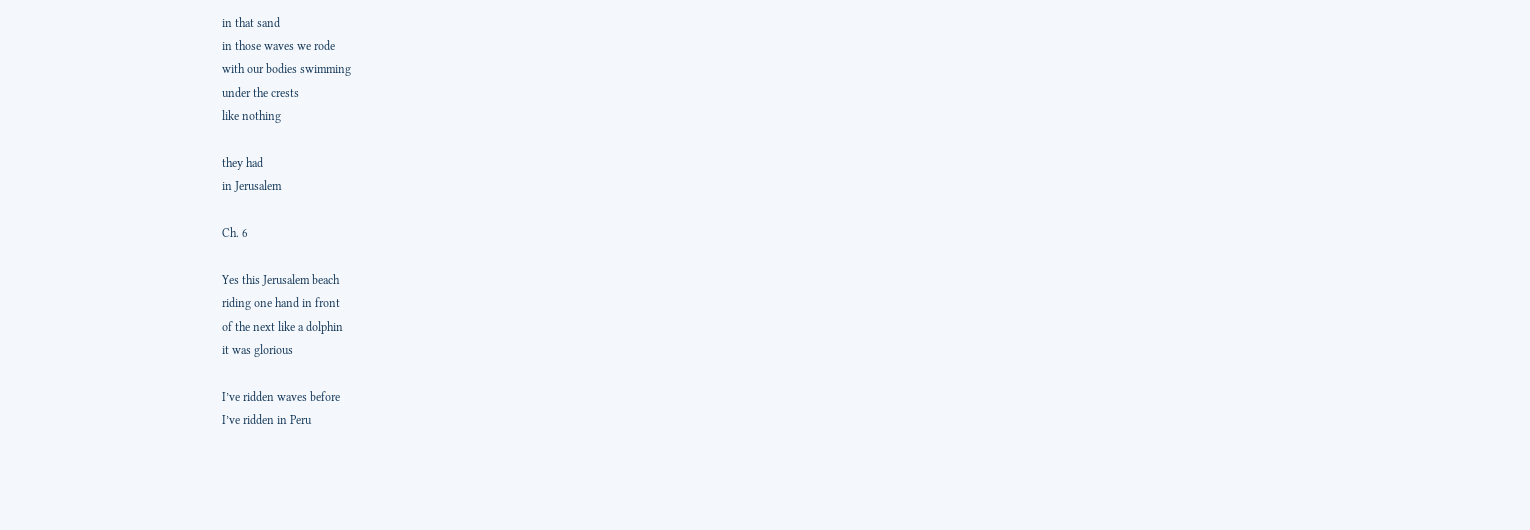in that sand
in those waves we rode
with our bodies swimming
under the crests
like nothing

they had
in Jerusalem

Ch. 6

Yes this Jerusalem beach
riding one hand in front
of the next like a dolphin
it was glorious

I’ve ridden waves before
I’ve ridden in Peru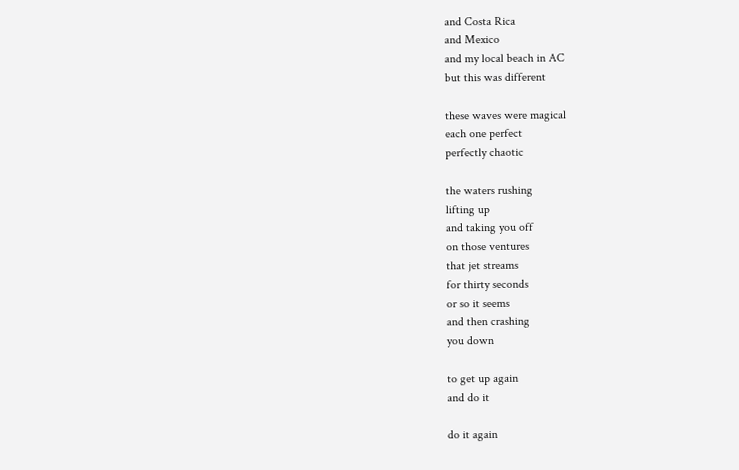and Costa Rica
and Mexico
and my local beach in AC
but this was different

these waves were magical
each one perfect
perfectly chaotic

the waters rushing
lifting up
and taking you off
on those ventures
that jet streams
for thirty seconds
or so it seems
and then crashing
you down

to get up again
and do it

do it again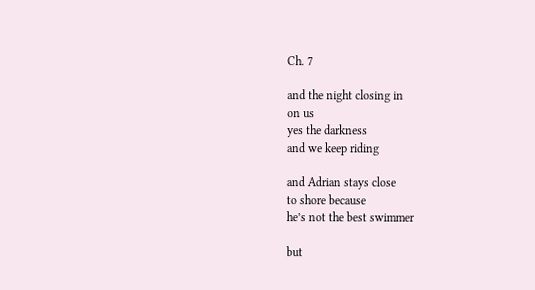Ch. 7

and the night closing in
on us
yes the darkness
and we keep riding

and Adrian stays close
to shore because
he’s not the best swimmer

but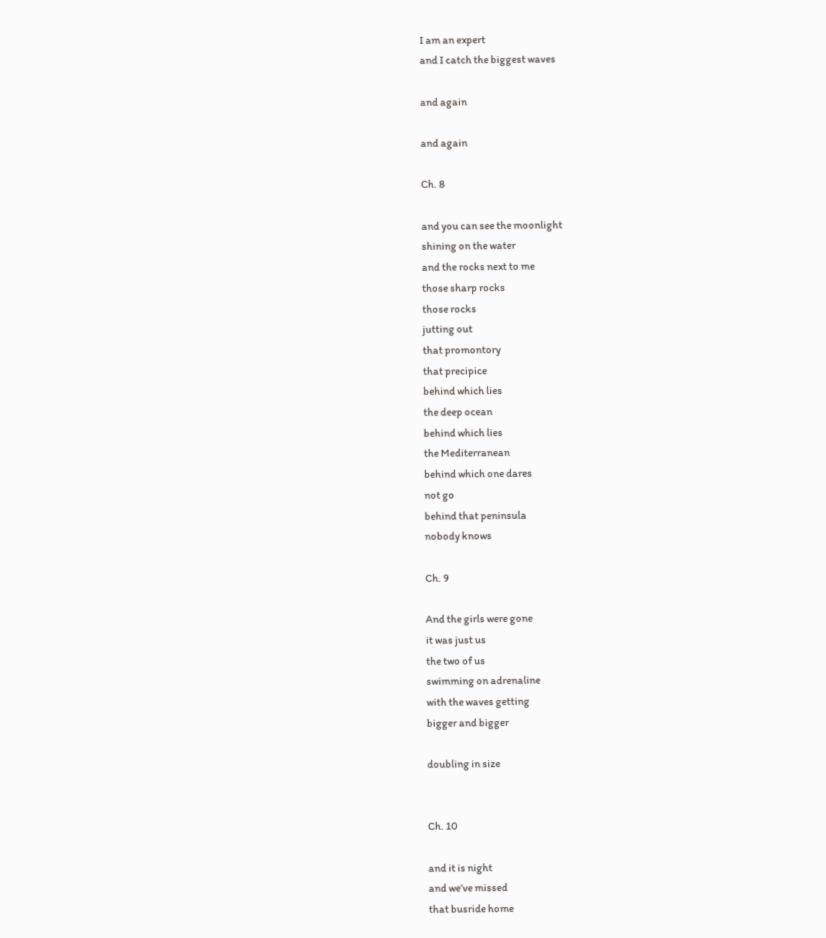I am an expert
and I catch the biggest waves

and again

and again

Ch. 8

and you can see the moonlight
shining on the water
and the rocks next to me
those sharp rocks
those rocks
jutting out
that promontory
that precipice
behind which lies
the deep ocean
behind which lies
the Mediterranean
behind which one dares
not go
behind that peninsula
nobody knows

Ch. 9

And the girls were gone
it was just us
the two of us
swimming on adrenaline
with the waves getting
bigger and bigger

doubling in size


Ch. 10

and it is night
and we’ve missed
that busride home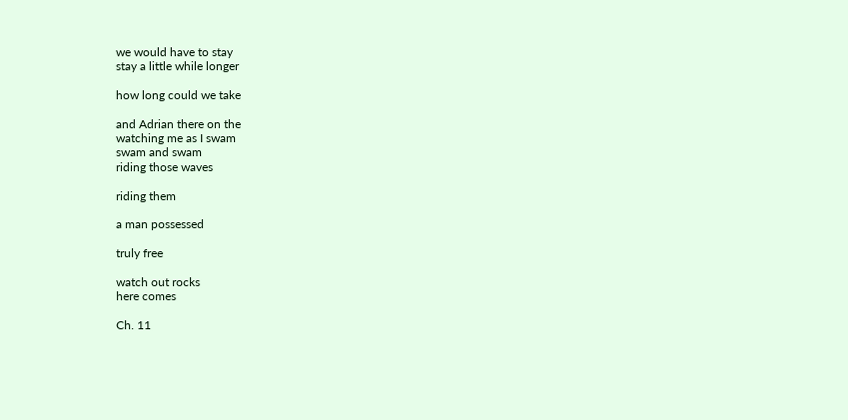we would have to stay
stay a little while longer

how long could we take

and Adrian there on the
watching me as I swam
swam and swam
riding those waves

riding them

a man possessed

truly free

watch out rocks
here comes

Ch. 11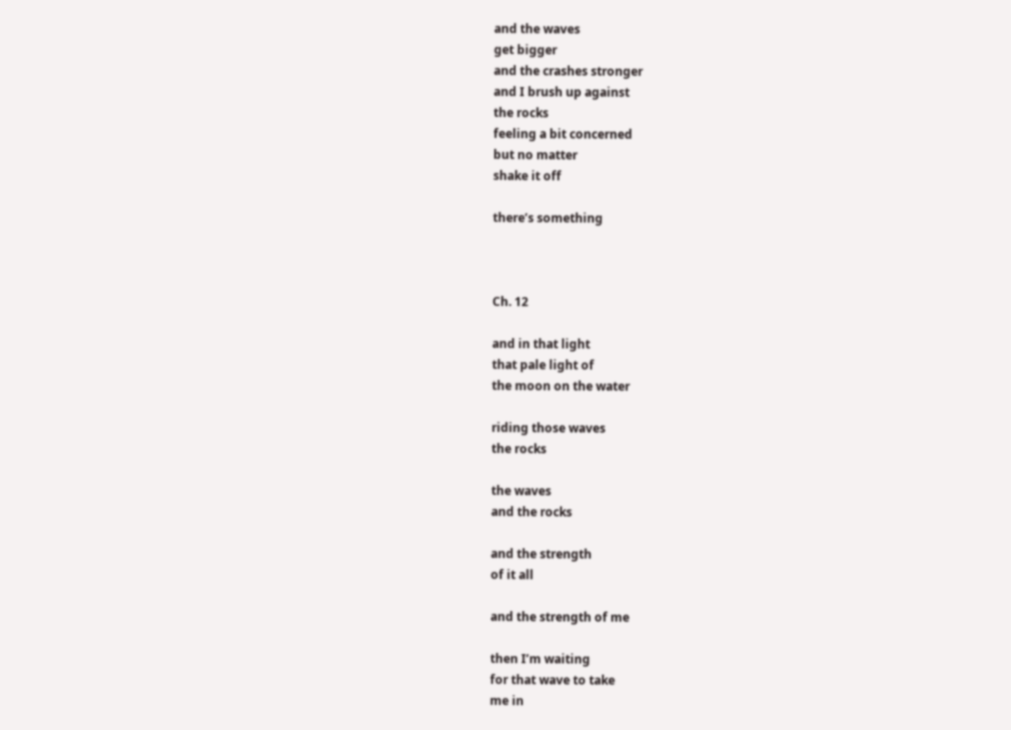and the waves
get bigger
and the crashes stronger
and I brush up against
the rocks
feeling a bit concerned
but no matter
shake it off

there’s something



Ch. 12

and in that light
that pale light of
the moon on the water

riding those waves
the rocks

the waves
and the rocks

and the strength
of it all

and the strength of me

then I’m waiting
for that wave to take
me in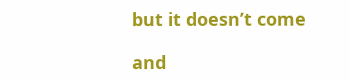but it doesn’t come

and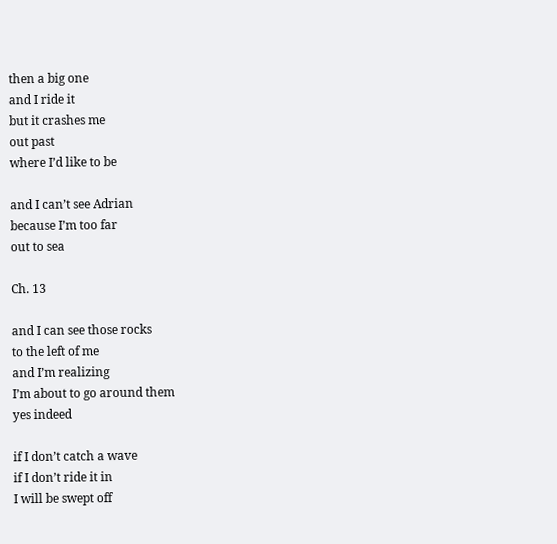then a big one
and I ride it
but it crashes me
out past
where I’d like to be

and I can’t see Adrian
because I’m too far
out to sea

Ch. 13

and I can see those rocks
to the left of me
and I’m realizing
I’m about to go around them
yes indeed

if I don’t catch a wave
if I don’t ride it in
I will be swept off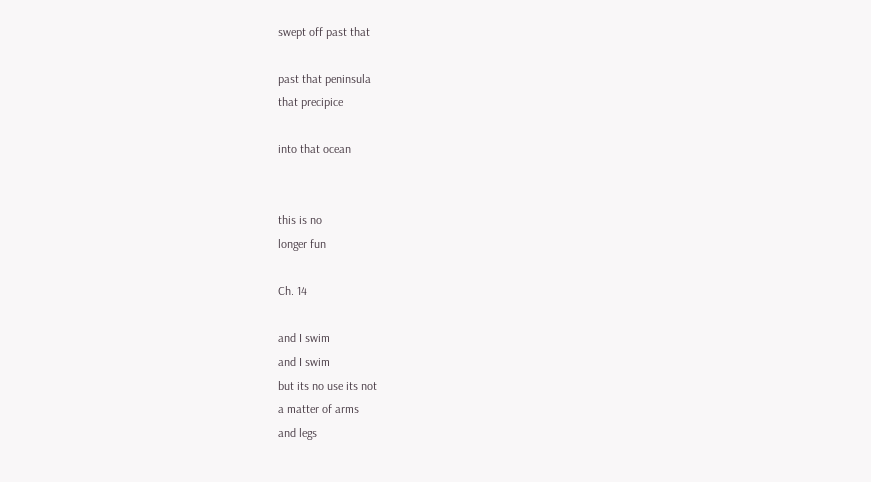swept off past that

past that peninsula
that precipice

into that ocean


this is no
longer fun

Ch. 14

and I swim
and I swim
but its no use its not
a matter of arms
and legs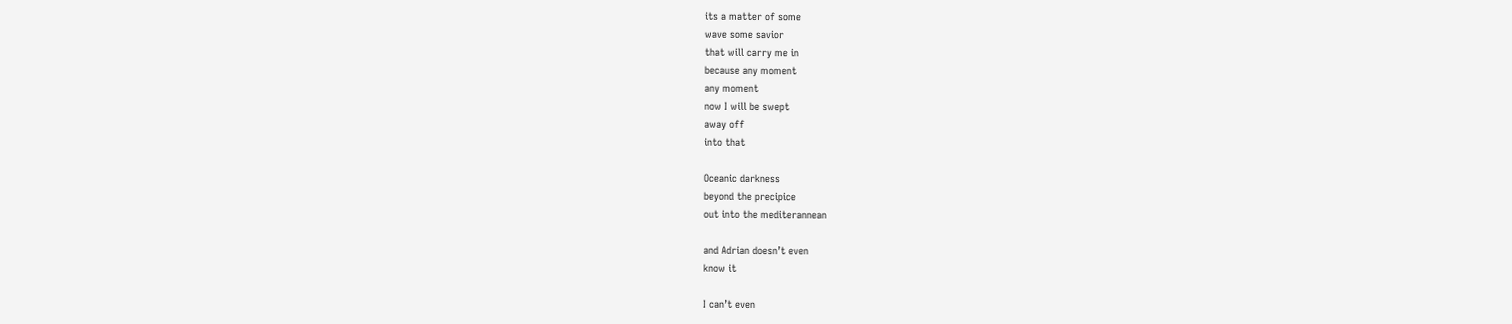its a matter of some
wave some savior
that will carry me in
because any moment
any moment
now I will be swept
away off
into that

Oceanic darkness
beyond the precipice
out into the mediterannean

and Adrian doesn’t even
know it

I can’t even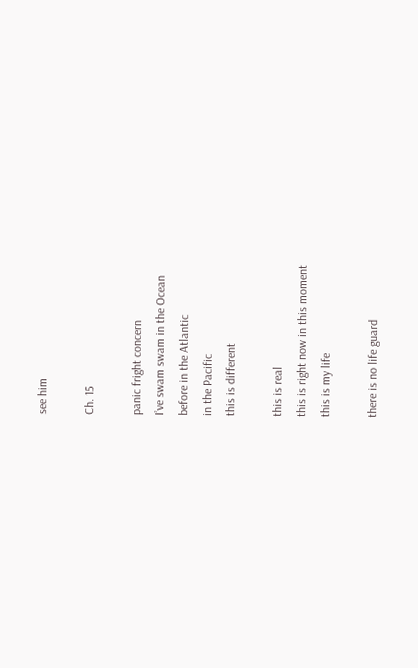see him

Ch. 15

panic fright concern
I’ve swam swam in the Ocean
before in the Atlantic
in the Pacific
this is different

this is real
this is right now in this moment
this is my life

there is no life guard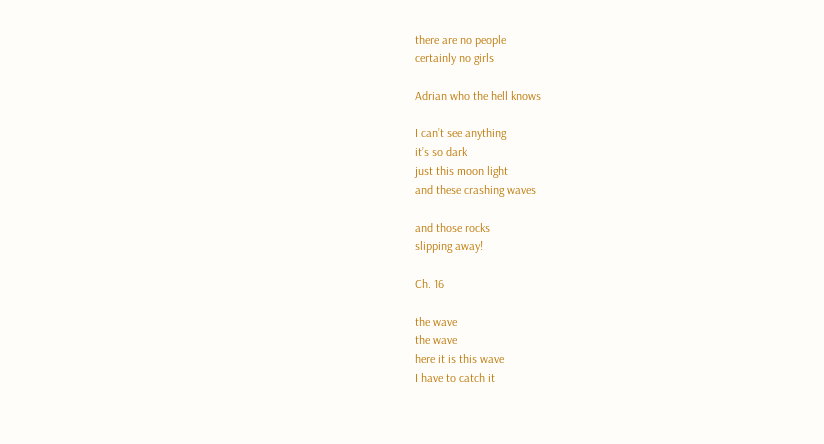there are no people
certainly no girls

Adrian who the hell knows

I can’t see anything
it’s so dark
just this moon light
and these crashing waves

and those rocks
slipping away!

Ch. 16

the wave
the wave
here it is this wave
I have to catch it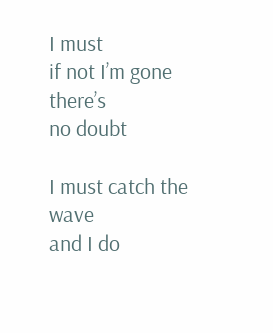I must
if not I’m gone there’s
no doubt

I must catch the wave
and I do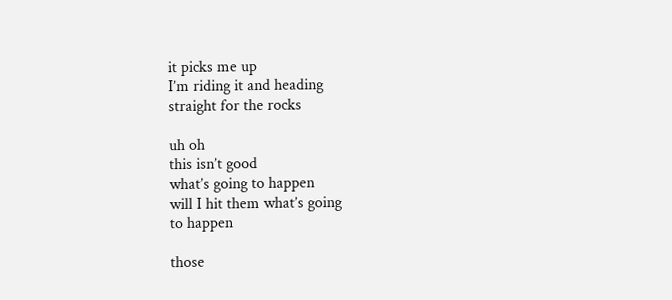it picks me up
I’m riding it and heading
straight for the rocks

uh oh
this isn’t good
what’s going to happen
will I hit them what’s going
to happen

those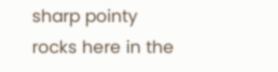sharp pointy
rocks here in the